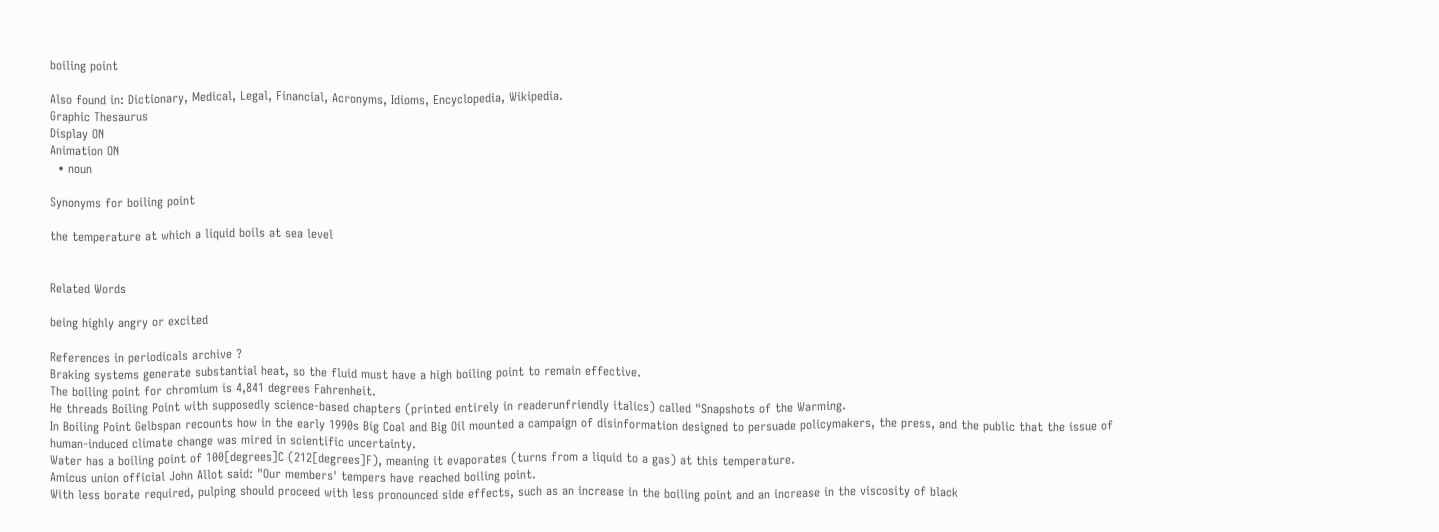boiling point

Also found in: Dictionary, Medical, Legal, Financial, Acronyms, Idioms, Encyclopedia, Wikipedia.
Graphic Thesaurus
Display ON
Animation ON
  • noun

Synonyms for boiling point

the temperature at which a liquid boils at sea level


Related Words

being highly angry or excited

References in periodicals archive ?
Braking systems generate substantial heat, so the fluid must have a high boiling point to remain effective.
The boiling point for chromium is 4,841 degrees Fahrenheit.
He threads Boiling Point with supposedly science-based chapters (printed entirely in readerunfriendly italics) called "Snapshots of the Warming.
In Boiling Point Gelbspan recounts how in the early 1990s Big Coal and Big Oil mounted a campaign of disinformation designed to persuade policymakers, the press, and the public that the issue of human-induced climate change was mired in scientific uncertainty.
Water has a boiling point of 100[degrees]C (212[degrees]F), meaning it evaporates (turns from a liquid to a gas) at this temperature.
Amicus union official John Allot said: "Our members' tempers have reached boiling point.
With less borate required, pulping should proceed with less pronounced side effects, such as an increase in the boiling point and an increase in the viscosity of black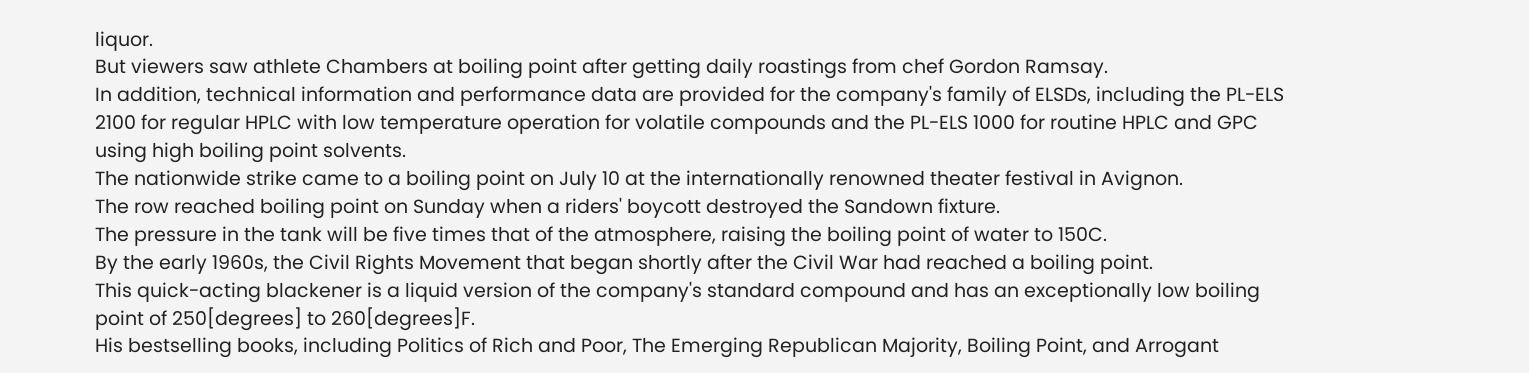liquor.
But viewers saw athlete Chambers at boiling point after getting daily roastings from chef Gordon Ramsay.
In addition, technical information and performance data are provided for the company's family of ELSDs, including the PL-ELS 2100 for regular HPLC with low temperature operation for volatile compounds and the PL-ELS 1000 for routine HPLC and GPC using high boiling point solvents.
The nationwide strike came to a boiling point on July 10 at the internationally renowned theater festival in Avignon.
The row reached boiling point on Sunday when a riders' boycott destroyed the Sandown fixture.
The pressure in the tank will be five times that of the atmosphere, raising the boiling point of water to 150C.
By the early 1960s, the Civil Rights Movement that began shortly after the Civil War had reached a boiling point.
This quick-acting blackener is a liquid version of the company's standard compound and has an exceptionally low boiling point of 250[degrees] to 260[degrees]F.
His bestselling books, including Politics of Rich and Poor, The Emerging Republican Majority, Boiling Point, and Arrogant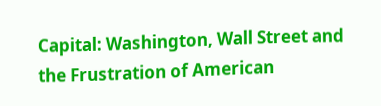Capital: Washington, Wall Street and the Frustration of American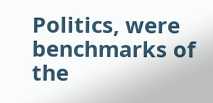Politics, were benchmarks of the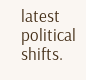latest political shifts.